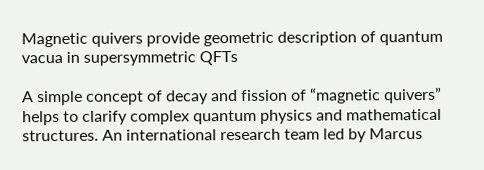Magnetic quivers provide geometric description of quantum vacua in supersymmetric QFTs

A simple concept of decay and fission of “magnetic quivers” helps to clarify complex quantum physics and mathematical structures. An international research team led by Marcus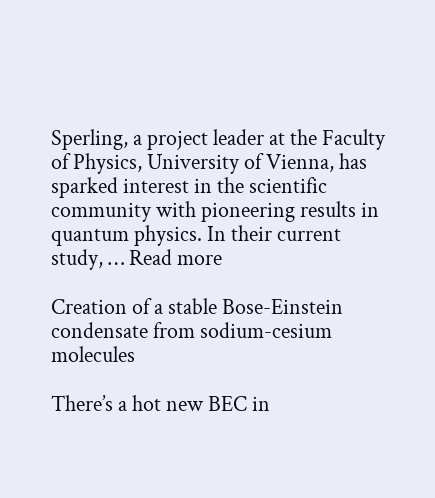Sperling, a project leader at the Faculty of Physics, University of Vienna, has sparked interest in the scientific community with pioneering results in quantum physics. In their current study, … Read more

Creation of a stable Bose-Einstein condensate from sodium-cesium molecules

There’s a hot new BEC in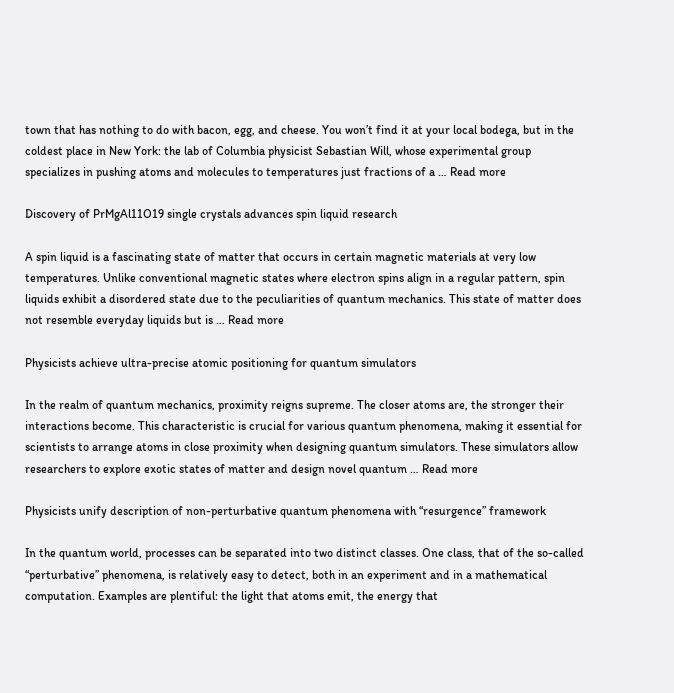town that has nothing to do with bacon, egg, and cheese. You won’t find it at your local bodega, but in the coldest place in New York: the lab of Columbia physicist Sebastian Will, whose experimental group specializes in pushing atoms and molecules to temperatures just fractions of a … Read more

Discovery of PrMgAl11O19 single crystals advances spin liquid research

A spin liquid is a fascinating state of matter that occurs in certain magnetic materials at very low temperatures. Unlike conventional magnetic states where electron spins align in a regular pattern, spin liquids exhibit a disordered state due to the peculiarities of quantum mechanics. This state of matter does not resemble everyday liquids but is … Read more

Physicists achieve ultra-precise atomic positioning for quantum simulators

In the realm of quantum mechanics, proximity reigns supreme. The closer atoms are, the stronger their interactions become. This characteristic is crucial for various quantum phenomena, making it essential for scientists to arrange atoms in close proximity when designing quantum simulators. These simulators allow researchers to explore exotic states of matter and design novel quantum … Read more

Physicists unify description of non-perturbative quantum phenomena with “resurgence” framework

In the quantum world, processes can be separated into two distinct classes. One class, that of the so-called “perturbative” phenomena, is relatively easy to detect, both in an experiment and in a mathematical computation. Examples are plentiful: the light that atoms emit, the energy that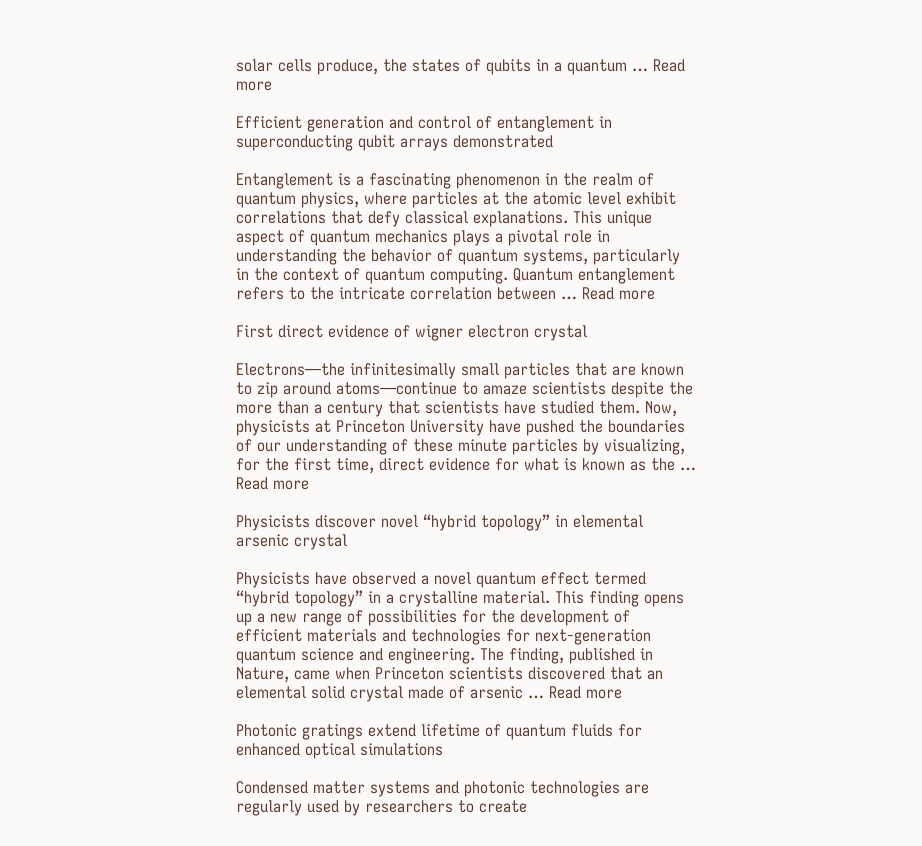solar cells produce, the states of qubits in a quantum … Read more

Efficient generation and control of entanglement in superconducting qubit arrays demonstrated

Entanglement is a fascinating phenomenon in the realm of quantum physics, where particles at the atomic level exhibit correlations that defy classical explanations. This unique aspect of quantum mechanics plays a pivotal role in understanding the behavior of quantum systems, particularly in the context of quantum computing. Quantum entanglement refers to the intricate correlation between … Read more

First direct evidence of wigner electron crystal

Electrons—the infinitesimally small particles that are known to zip around atoms—continue to amaze scientists despite the more than a century that scientists have studied them. Now, physicists at Princeton University have pushed the boundaries of our understanding of these minute particles by visualizing, for the first time, direct evidence for what is known as the … Read more

Physicists discover novel “hybrid topology” in elemental arsenic crystal

Physicists have observed a novel quantum effect termed “hybrid topology” in a crystalline material. This finding opens up a new range of possibilities for the development of efficient materials and technologies for next-generation quantum science and engineering. The finding, published in Nature, came when Princeton scientists discovered that an elemental solid crystal made of arsenic … Read more

Photonic gratings extend lifetime of quantum fluids for enhanced optical simulations

Condensed matter systems and photonic technologies are regularly used by researchers to create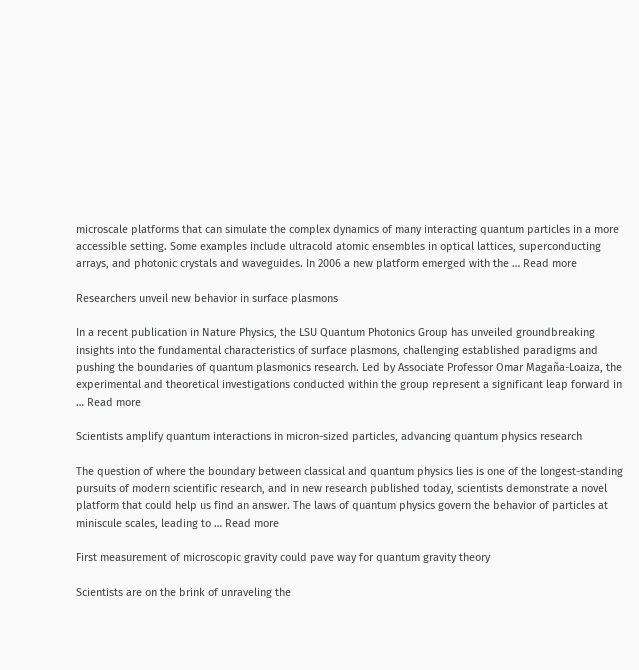microscale platforms that can simulate the complex dynamics of many interacting quantum particles in a more accessible setting. Some examples include ultracold atomic ensembles in optical lattices, superconducting arrays, and photonic crystals and waveguides. In 2006 a new platform emerged with the … Read more

Researchers unveil new behavior in surface plasmons

In a recent publication in Nature Physics, the LSU Quantum Photonics Group has unveiled groundbreaking insights into the fundamental characteristics of surface plasmons, challenging established paradigms and pushing the boundaries of quantum plasmonics research. Led by Associate Professor Omar Magaña-Loaiza, the experimental and theoretical investigations conducted within the group represent a significant leap forward in … Read more

Scientists amplify quantum interactions in micron-sized particles, advancing quantum physics research

The question of where the boundary between classical and quantum physics lies is one of the longest-standing pursuits of modern scientific research, and in new research published today, scientists demonstrate a novel platform that could help us find an answer. The laws of quantum physics govern the behavior of particles at miniscule scales, leading to … Read more

First measurement of microscopic gravity could pave way for quantum gravity theory

Scientists are on the brink of unraveling the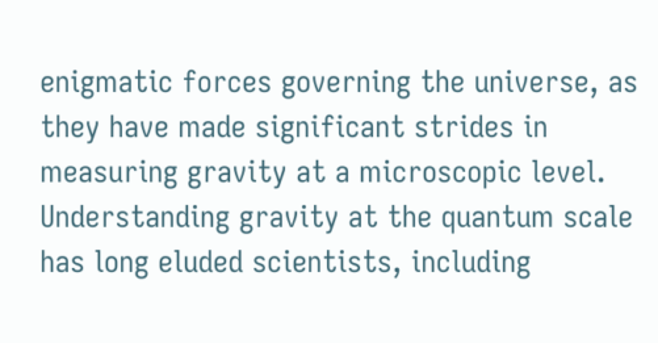enigmatic forces governing the universe, as they have made significant strides in measuring gravity at a microscopic level. Understanding gravity at the quantum scale has long eluded scientists, including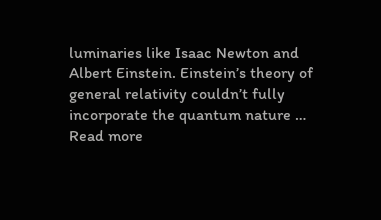luminaries like Isaac Newton and Albert Einstein. Einstein’s theory of general relativity couldn’t fully incorporate the quantum nature … Read more